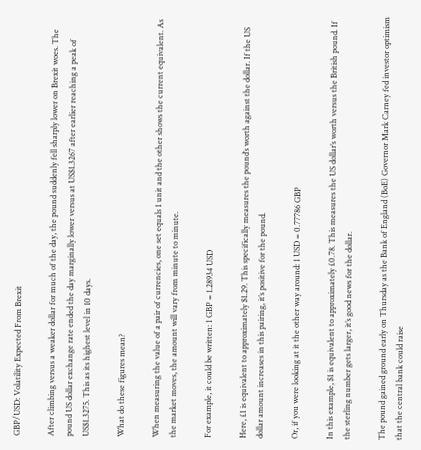GBP/USD: Volatility Expected From Brexit

After climbing versus a weaker dollar for much of the day, the pound suddenly fell sharply lower on Brexit woes. The pound US dollar exchange rate ended the day marginally lower versus at US$1.3267 after earlier reaching a peak of US$1.3275. This as its highest level in 10 days.

What do these figures mean?

When measuring the value of a pair of currencies, one set equals 1 unit and the other shows the current equivalent. As the market moves, the amount will vary from minute to minute.

For example, it could be written: 1 GBP = 1.28934 USD

Here, £1 is equivalent to approximately $1.29. This specifically measures the pound’s worth against the dollar. If the US dollar amount increases in this pairing, it’s positive for the pound.

Or, if you were looking at it the other way around: 1 USD = 0.77786 GBP

In this example, $1 is equivalent to approximately £0.78. This measures the US dollar’s worth versus the British pound. If the sterling number gets larger, it’s good news for the dollar.

The pound gained ground early on Thursday as the Bank of England (BoE) Governor Mark Carney fed investor optimism that the central bank could raise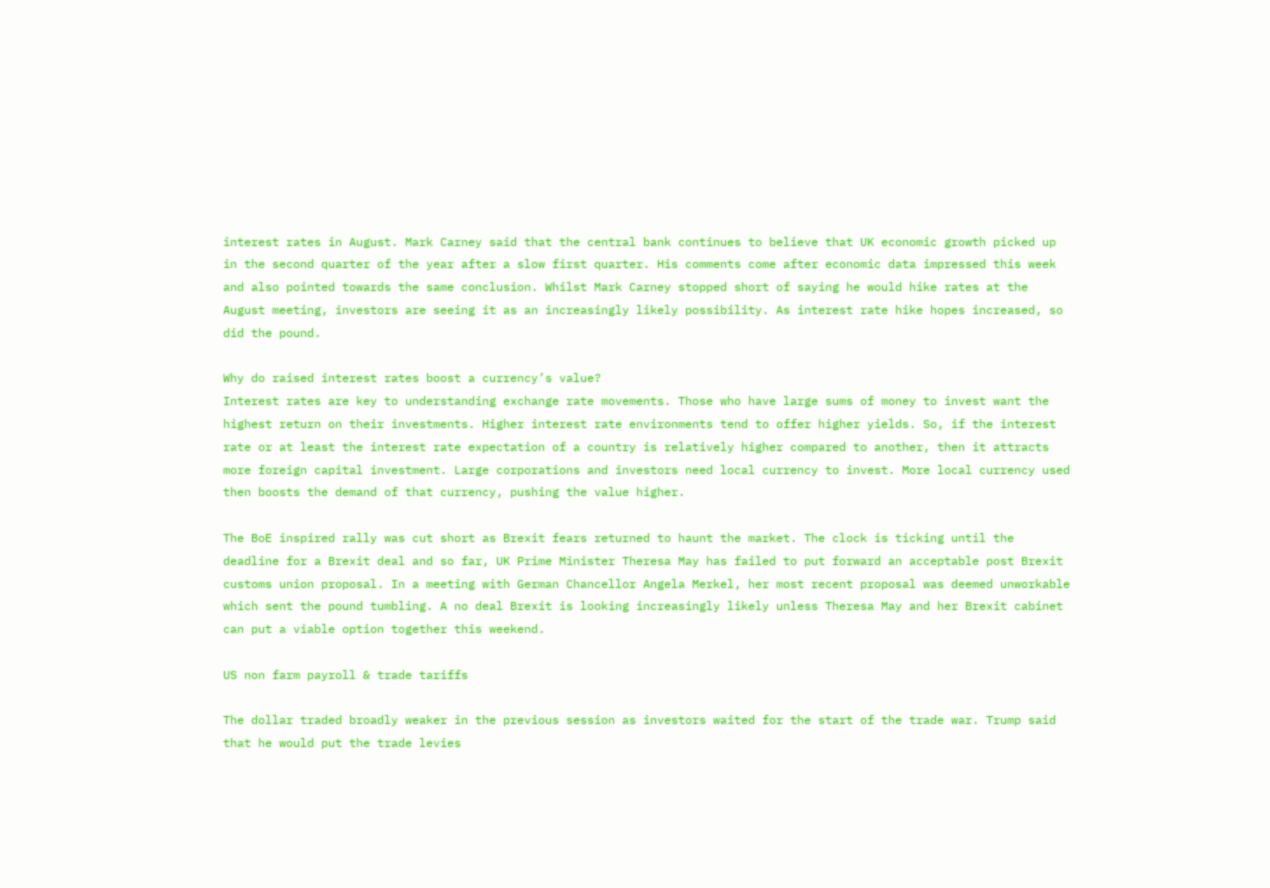interest rates in August. Mark Carney said that the central bank continues to believe that UK economic growth picked up in the second quarter of the year after a slow first quarter. His comments come after economic data impressed this week and also pointed towards the same conclusion. Whilst Mark Carney stopped short of saying he would hike rates at the August meeting, investors are seeing it as an increasingly likely possibility. As interest rate hike hopes increased, so did the pound.

Why do raised interest rates boost a currency’s value?
Interest rates are key to understanding exchange rate movements. Those who have large sums of money to invest want the highest return on their investments. Higher interest rate environments tend to offer higher yields. So, if the interest rate or at least the interest rate expectation of a country is relatively higher compared to another, then it attracts more foreign capital investment. Large corporations and investors need local currency to invest. More local currency used then boosts the demand of that currency, pushing the value higher.

The BoE inspired rally was cut short as Brexit fears returned to haunt the market. The clock is ticking until the deadline for a Brexit deal and so far, UK Prime Minister Theresa May has failed to put forward an acceptable post Brexit customs union proposal. In a meeting with German Chancellor Angela Merkel, her most recent proposal was deemed unworkable which sent the pound tumbling. A no deal Brexit is looking increasingly likely unless Theresa May and her Brexit cabinet can put a viable option together this weekend.

US non farm payroll & trade tariffs

The dollar traded broadly weaker in the previous session as investors waited for the start of the trade war. Trump said that he would put the trade levies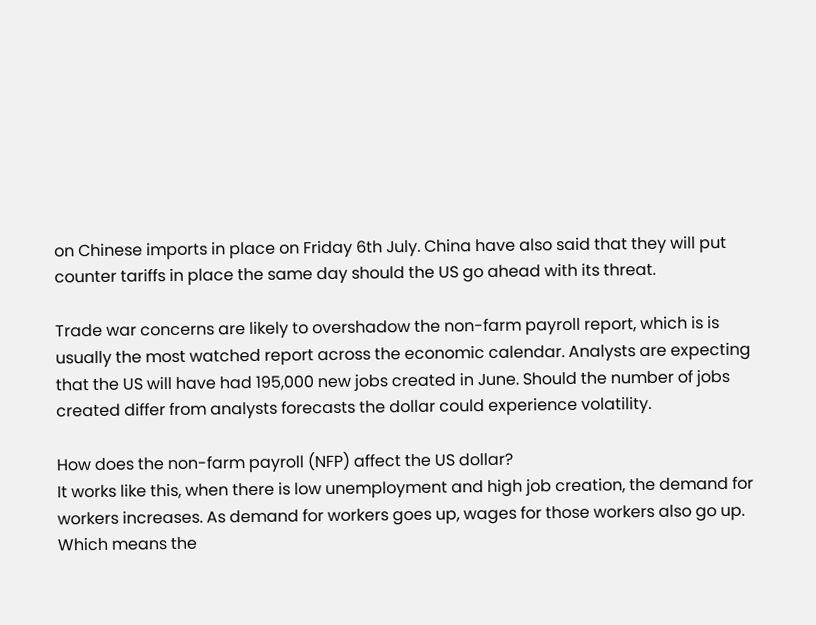on Chinese imports in place on Friday 6th July. China have also said that they will put counter tariffs in place the same day should the US go ahead with its threat.

Trade war concerns are likely to overshadow the non-farm payroll report, which is is usually the most watched report across the economic calendar. Analysts are expecting that the US will have had 195,000 new jobs created in June. Should the number of jobs created differ from analysts forecasts the dollar could experience volatility.

How does the non-farm payroll (NFP) affect the US dollar?
It works like this, when there is low unemployment and high job creation, the demand for workers increases. As demand for workers goes up, wages for those workers also go up. Which means the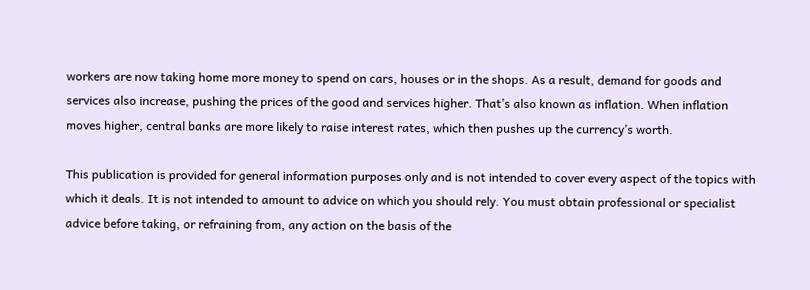workers are now taking home more money to spend on cars, houses or in the shops. As a result, demand for goods and services also increase, pushing the prices of the good and services higher. That’s also known as inflation. When inflation moves higher, central banks are more likely to raise interest rates, which then pushes up the currency’s worth.

This publication is provided for general information purposes only and is not intended to cover every aspect of the topics with which it deals. It is not intended to amount to advice on which you should rely. You must obtain professional or specialist advice before taking, or refraining from, any action on the basis of the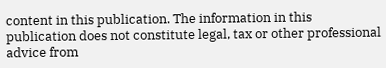content in this publication. The information in this publication does not constitute legal, tax or other professional advice from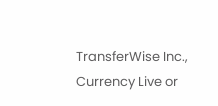TransferWise Inc., Currency Live or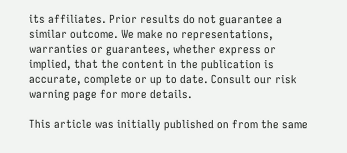its affiliates. Prior results do not guarantee a similar outcome. We make no representations, warranties or guarantees, whether express or implied, that the content in the publication is accurate, complete or up to date. Consult our risk warning page for more details.

This article was initially published on from the same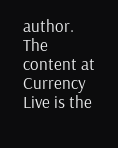author. The content at Currency Live is the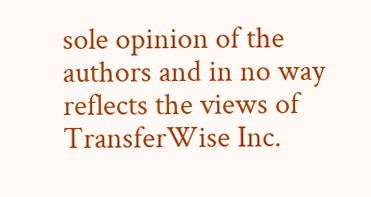sole opinion of the authors and in no way reflects the views of TransferWise Inc.